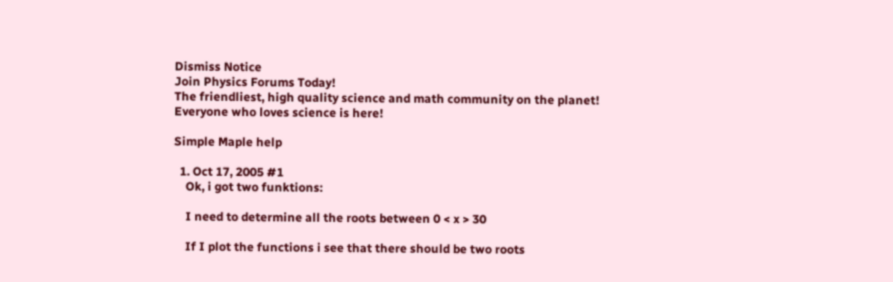Dismiss Notice
Join Physics Forums Today!
The friendliest, high quality science and math community on the planet! Everyone who loves science is here!

Simple Maple help

  1. Oct 17, 2005 #1
    Ok, i got two funktions:

    I need to determine all the roots between 0 < x > 30

    If I plot the functions i see that there should be two roots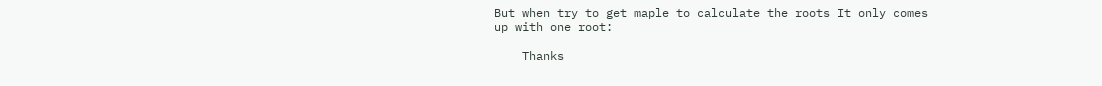But when try to get maple to calculate the roots It only comes up with one root:

    Thanks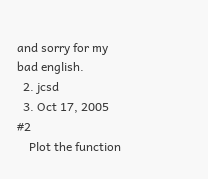and sorry for my bad english.
  2. jcsd
  3. Oct 17, 2005 #2
    Plot the function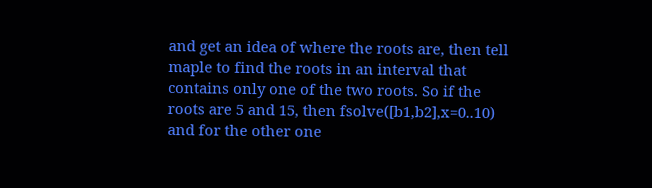and get an idea of where the roots are, then tell maple to find the roots in an interval that contains only one of the two roots. So if the roots are 5 and 15, then fsolve([b1,b2],x=0..10) and for the other one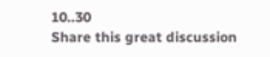10..30
Share this great discussion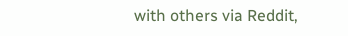with others via Reddit,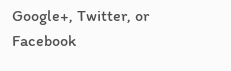Google+, Twitter, or Facebook